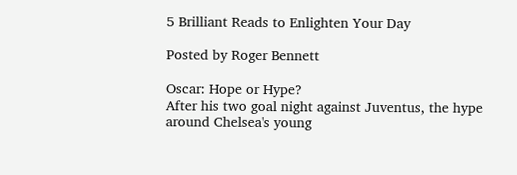5 Brilliant Reads to Enlighten Your Day

Posted by Roger Bennett

Oscar: Hope or Hype?
After his two goal night against Juventus, the hype around Chelsea's young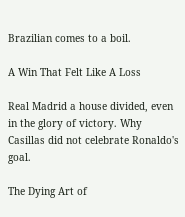Brazilian comes to a boil.

A Win That Felt Like A Loss

Real Madrid a house divided, even in the glory of victory. Why Casillas did not celebrate Ronaldo's goal.

The Dying Art of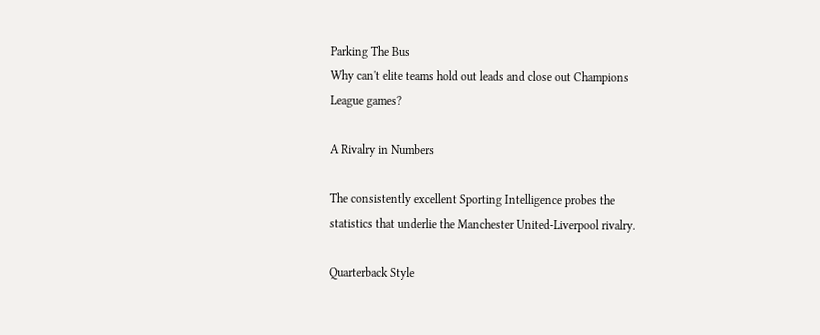Parking The Bus
Why can't elite teams hold out leads and close out Champions League games?

A Rivalry in Numbers

The consistently excellent Sporting Intelligence probes the statistics that underlie the Manchester United-Liverpool rivalry.

Quarterback Style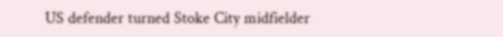US defender turned Stoke City midfielder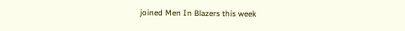joined Men In Blazers this week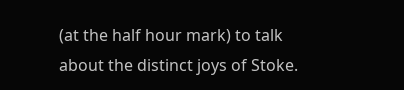(at the half hour mark) to talk about the distinct joys of Stoke.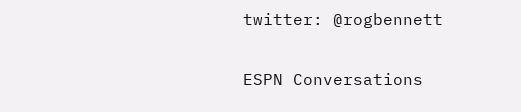twitter: @rogbennett

ESPN Conversations